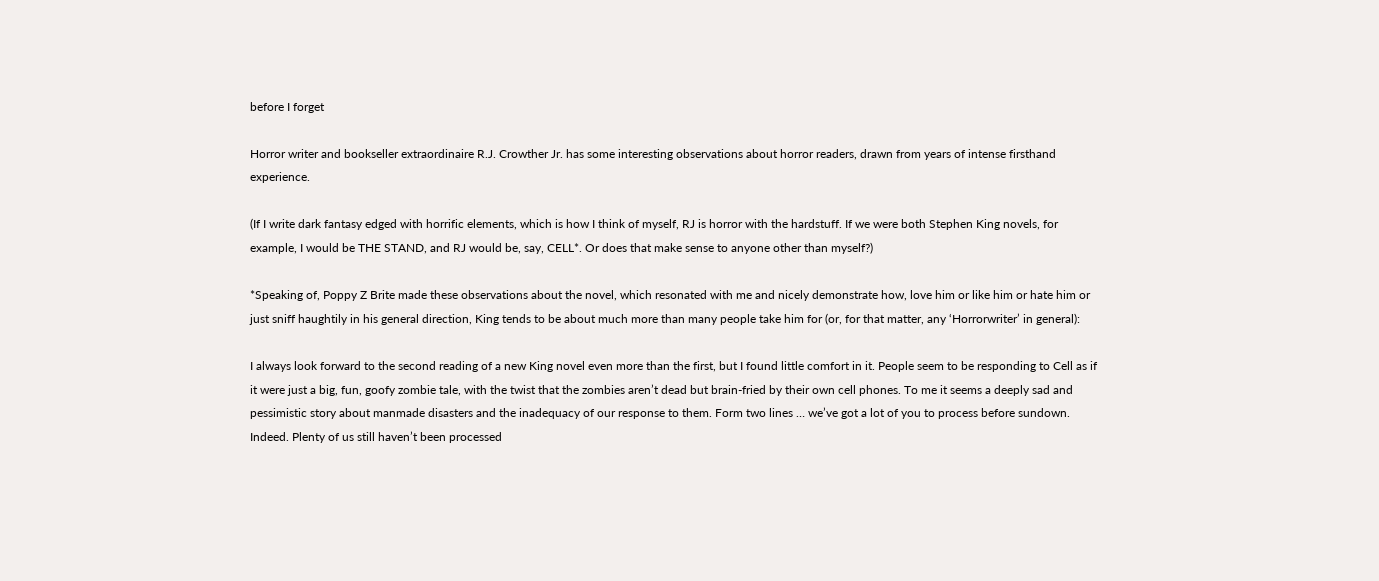before I forget

Horror writer and bookseller extraordinaire R.J. Crowther Jr. has some interesting observations about horror readers, drawn from years of intense firsthand experience.

(If I write dark fantasy edged with horrific elements, which is how I think of myself, RJ is horror with the hardstuff. If we were both Stephen King novels, for example, I would be THE STAND, and RJ would be, say, CELL*. Or does that make sense to anyone other than myself?)

*Speaking of, Poppy Z Brite made these observations about the novel, which resonated with me and nicely demonstrate how, love him or like him or hate him or just sniff haughtily in his general direction, King tends to be about much more than many people take him for (or, for that matter, any ‘Horrorwriter’ in general):

I always look forward to the second reading of a new King novel even more than the first, but I found little comfort in it. People seem to be responding to Cell as if it were just a big, fun, goofy zombie tale, with the twist that the zombies aren’t dead but brain-fried by their own cell phones. To me it seems a deeply sad and pessimistic story about manmade disasters and the inadequacy of our response to them. Form two lines … we’ve got a lot of you to process before sundown. Indeed. Plenty of us still haven’t been processed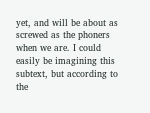yet, and will be about as screwed as the phoners when we are. I could easily be imagining this subtext, but according to the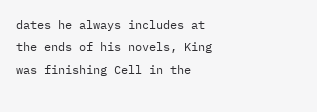dates he always includes at the ends of his novels, King was finishing Cell in the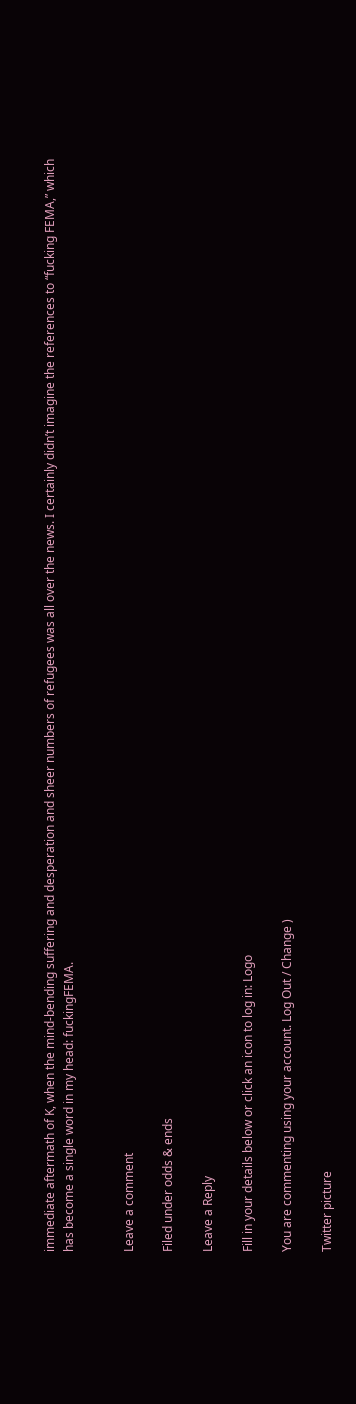immediate aftermath of K, when the mind-bending suffering and desperation and sheer numbers of refugees was all over the news. I certainly didn’t imagine the references to “fucking FEMA,” which has become a single word in my head: fuckingFEMA.


Leave a comment

Filed under odds & ends

Leave a Reply

Fill in your details below or click an icon to log in: Logo

You are commenting using your account. Log Out / Change )

Twitter picture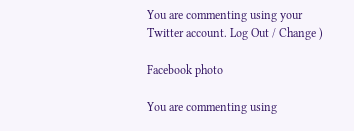You are commenting using your Twitter account. Log Out / Change )

Facebook photo

You are commenting using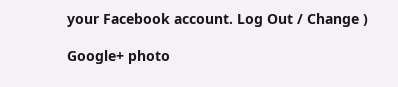your Facebook account. Log Out / Change )

Google+ photo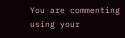You are commenting using your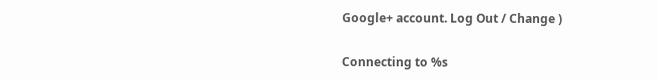Google+ account. Log Out / Change )

Connecting to %s